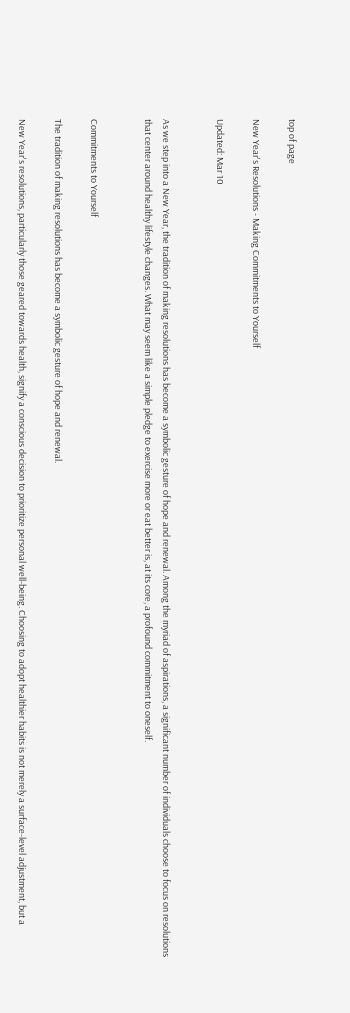top of page

New Year's Resolutions - Making Commitments to Yourself

Updated: Mar 10


As we step into a New Year, the tradition of making resolutions has become a symbolic gesture of hope and renewal. Among the myriad of aspirations, a significant number of individuals choose to focus on resolutions that center around healthy lifestyle changes. What may seem like a simple pledge to exercise more or eat better is, at its core, a profound commitment to oneself.


Commitments to Yourself

The tradition of making resolutions has become a symbolic gesture of hope and renewal.

New Year's resolutions, particularly those geared towards health, signify a conscious decision to prioritize personal well-being. Choosing to adopt healthier habits is not merely a surface-level adjustment, but a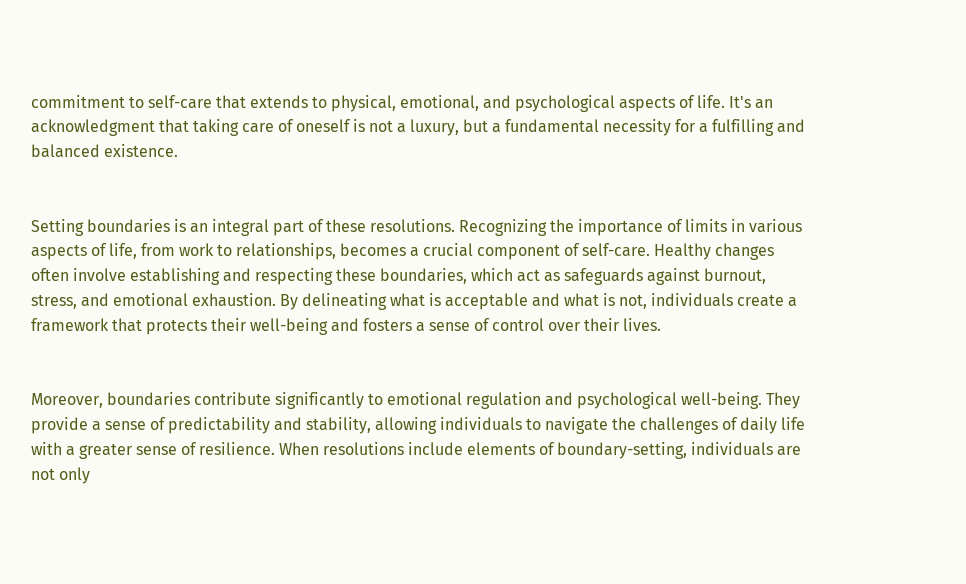commitment to self-care that extends to physical, emotional, and psychological aspects of life. It's an acknowledgment that taking care of oneself is not a luxury, but a fundamental necessity for a fulfilling and balanced existence.


Setting boundaries is an integral part of these resolutions. Recognizing the importance of limits in various aspects of life, from work to relationships, becomes a crucial component of self-care. Healthy changes often involve establishing and respecting these boundaries, which act as safeguards against burnout, stress, and emotional exhaustion. By delineating what is acceptable and what is not, individuals create a framework that protects their well-being and fosters a sense of control over their lives.


Moreover, boundaries contribute significantly to emotional regulation and psychological well-being. They provide a sense of predictability and stability, allowing individuals to navigate the challenges of daily life with a greater sense of resilience. When resolutions include elements of boundary-setting, individuals are not only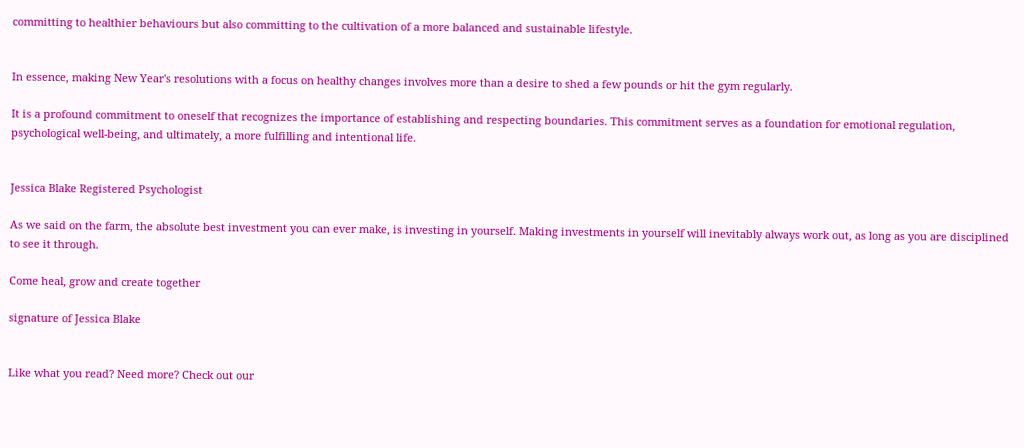committing to healthier behaviours but also committing to the cultivation of a more balanced and sustainable lifestyle.


In essence, making New Year's resolutions with a focus on healthy changes involves more than a desire to shed a few pounds or hit the gym regularly.

It is a profound commitment to oneself that recognizes the importance of establishing and respecting boundaries. This commitment serves as a foundation for emotional regulation, psychological well-being, and ultimately, a more fulfilling and intentional life.


Jessica Blake Registered Psychologist

As we said on the farm, the absolute best investment you can ever make, is investing in yourself. Making investments in yourself will inevitably always work out, as long as you are disciplined to see it through.

Come heal, grow and create together

signature of Jessica Blake


Like what you read? Need more? Check out our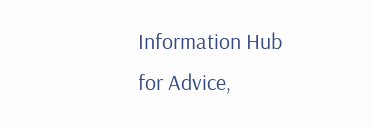Information Hub for Advice,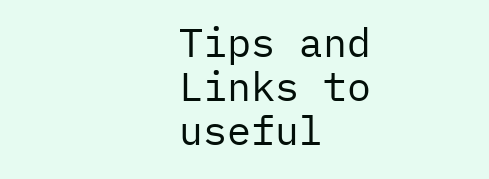Tips and Links to useful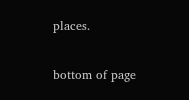places.


bottom of page